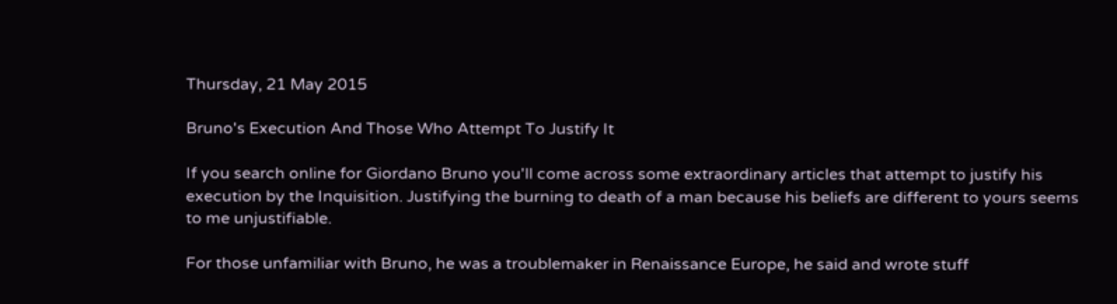Thursday, 21 May 2015

Bruno's Execution And Those Who Attempt To Justify It

If you search online for Giordano Bruno you'll come across some extraordinary articles that attempt to justify his execution by the Inquisition. Justifying the burning to death of a man because his beliefs are different to yours seems to me unjustifiable.

For those unfamiliar with Bruno, he was a troublemaker in Renaissance Europe, he said and wrote stuff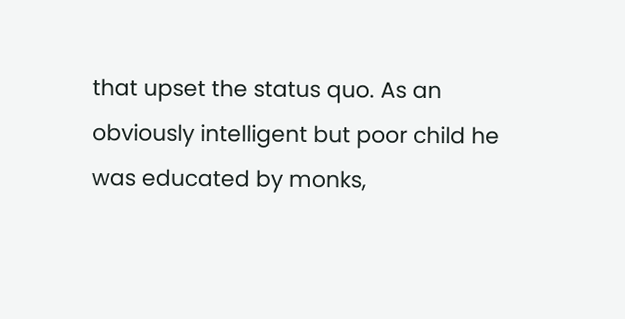that upset the status quo. As an obviously intelligent but poor child he was educated by monks,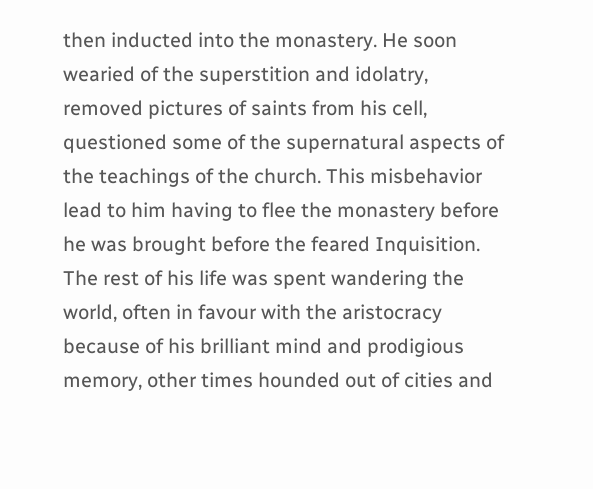then inducted into the monastery. He soon wearied of the superstition and idolatry, removed pictures of saints from his cell, questioned some of the supernatural aspects of the teachings of the church. This misbehavior lead to him having to flee the monastery before he was brought before the feared Inquisition. The rest of his life was spent wandering the world, often in favour with the aristocracy because of his brilliant mind and prodigious memory, other times hounded out of cities and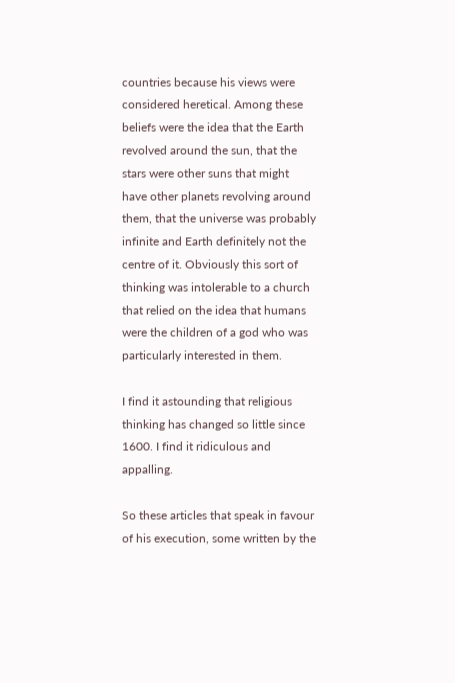countries because his views were considered heretical. Among these beliefs were the idea that the Earth revolved around the sun, that the stars were other suns that might have other planets revolving around them, that the universe was probably infinite and Earth definitely not the centre of it. Obviously this sort of thinking was intolerable to a church that relied on the idea that humans were the children of a god who was particularly interested in them.

I find it astounding that religious thinking has changed so little since 1600. I find it ridiculous and appalling.

So these articles that speak in favour of his execution, some written by the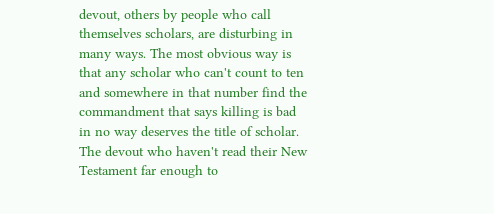devout, others by people who call themselves scholars, are disturbing in many ways. The most obvious way is that any scholar who can't count to ten and somewhere in that number find the commandment that says killing is bad in no way deserves the title of scholar. The devout who haven't read their New Testament far enough to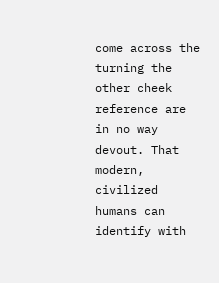come across the turning the other cheek reference are in no way devout. That modern, civilized humans can identify with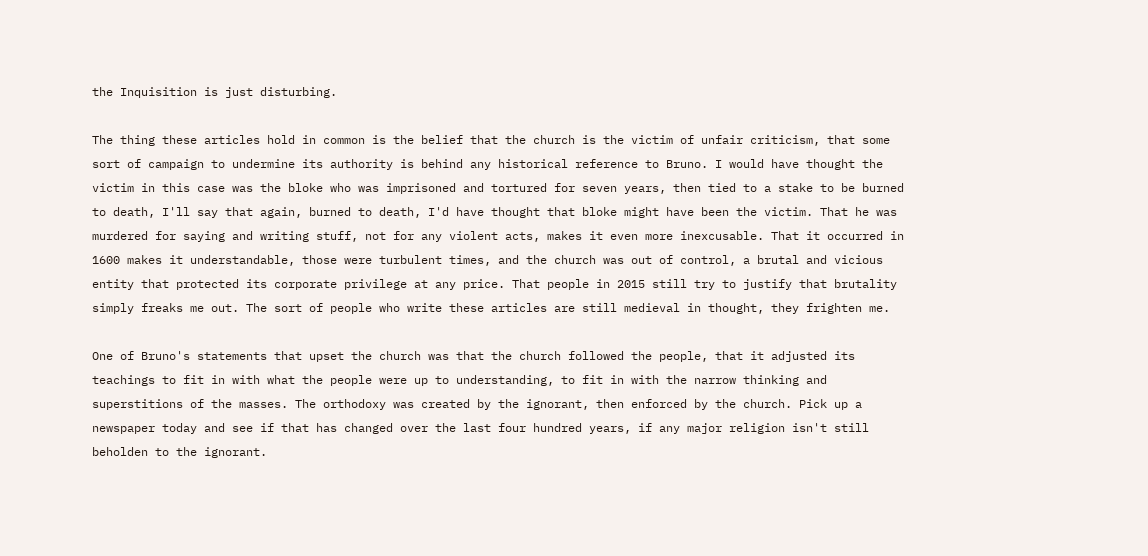the Inquisition is just disturbing.

The thing these articles hold in common is the belief that the church is the victim of unfair criticism, that some sort of campaign to undermine its authority is behind any historical reference to Bruno. I would have thought the victim in this case was the bloke who was imprisoned and tortured for seven years, then tied to a stake to be burned to death, I'll say that again, burned to death, I'd have thought that bloke might have been the victim. That he was murdered for saying and writing stuff, not for any violent acts, makes it even more inexcusable. That it occurred in 1600 makes it understandable, those were turbulent times, and the church was out of control, a brutal and vicious entity that protected its corporate privilege at any price. That people in 2015 still try to justify that brutality simply freaks me out. The sort of people who write these articles are still medieval in thought, they frighten me.

One of Bruno's statements that upset the church was that the church followed the people, that it adjusted its teachings to fit in with what the people were up to understanding, to fit in with the narrow thinking and superstitions of the masses. The orthodoxy was created by the ignorant, then enforced by the church. Pick up a newspaper today and see if that has changed over the last four hundred years, if any major religion isn't still beholden to the ignorant.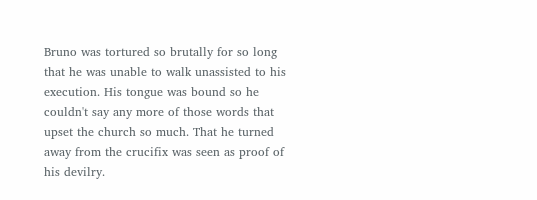Bruno was tortured so brutally for so long that he was unable to walk unassisted to his execution. His tongue was bound so he couldn't say any more of those words that upset the church so much. That he turned away from the crucifix was seen as proof of his devilry.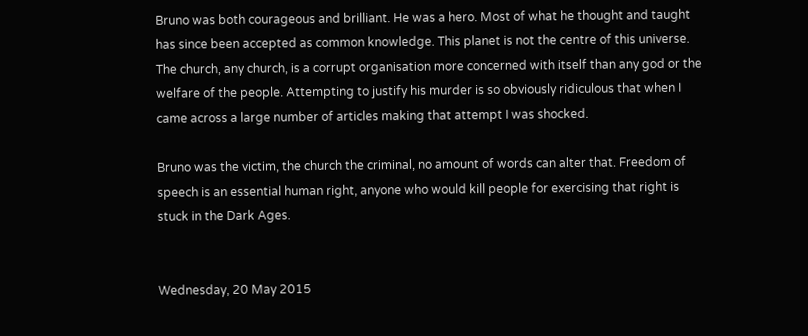Bruno was both courageous and brilliant. He was a hero. Most of what he thought and taught has since been accepted as common knowledge. This planet is not the centre of this universe. The church, any church, is a corrupt organisation more concerned with itself than any god or the welfare of the people. Attempting to justify his murder is so obviously ridiculous that when I came across a large number of articles making that attempt I was shocked.

Bruno was the victim, the church the criminal, no amount of words can alter that. Freedom of speech is an essential human right, anyone who would kill people for exercising that right is stuck in the Dark Ages.


Wednesday, 20 May 2015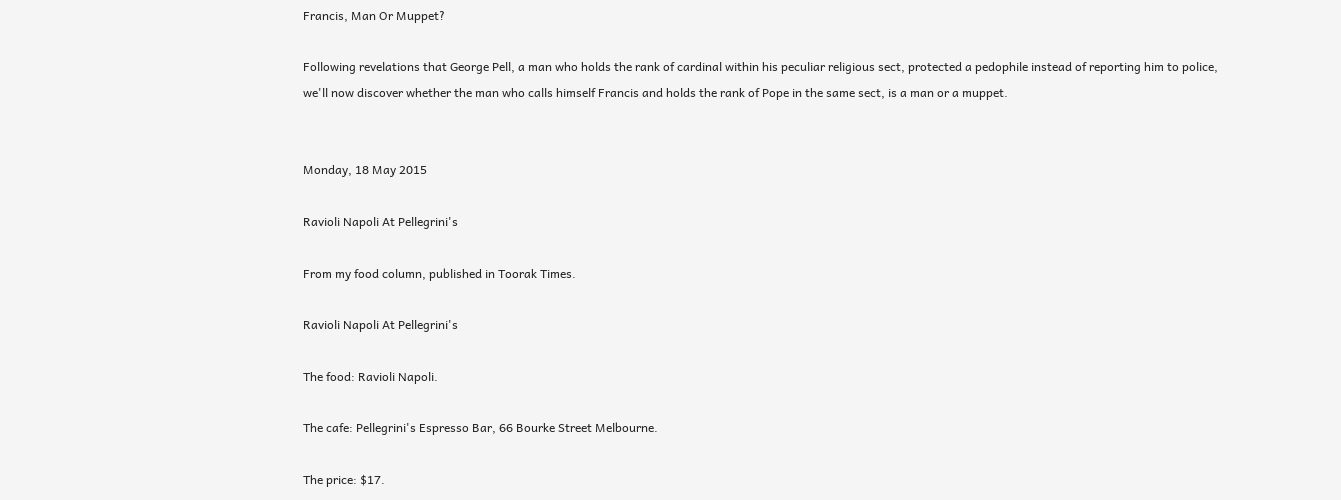Francis, Man Or Muppet?

Following revelations that George Pell, a man who holds the rank of cardinal within his peculiar religious sect, protected a pedophile instead of reporting him to police, we'll now discover whether the man who calls himself Francis and holds the rank of Pope in the same sect, is a man or a muppet.


Monday, 18 May 2015

Ravioli Napoli At Pellegrini's

From my food column, published in Toorak Times.

Ravioli Napoli At Pellegrini's

The food: Ravioli Napoli.

The cafe: Pellegrini's Espresso Bar, 66 Bourke Street Melbourne.

The price: $17.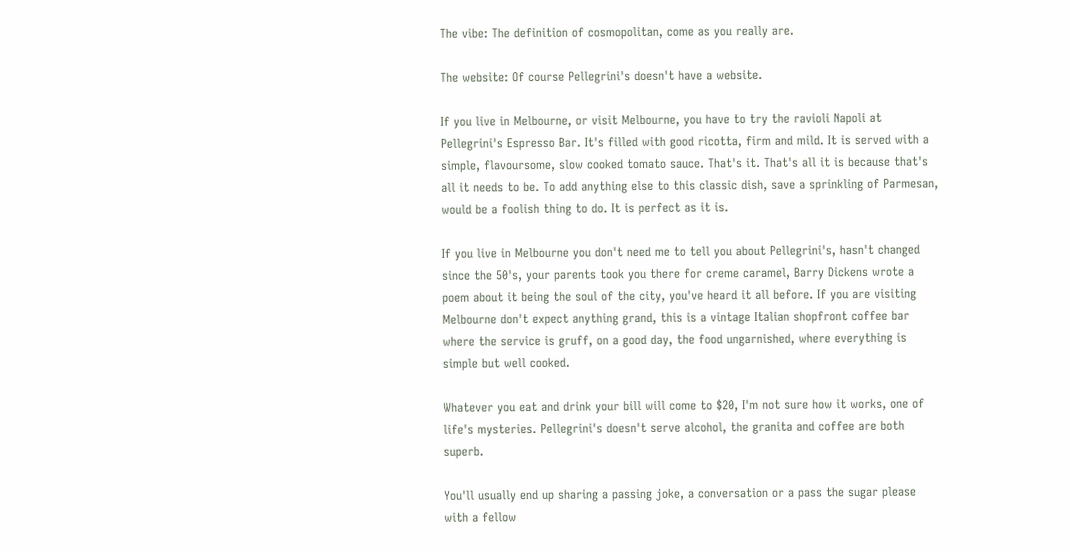The vibe: The definition of cosmopolitan, come as you really are.

The website: Of course Pellegrini's doesn't have a website.

If you live in Melbourne, or visit Melbourne, you have to try the ravioli Napoli at Pellegrini's Espresso Bar. It's filled with good ricotta, firm and mild. It is served with a simple, flavoursome, slow cooked tomato sauce. That's it. That's all it is because that's all it needs to be. To add anything else to this classic dish, save a sprinkling of Parmesan, would be a foolish thing to do. It is perfect as it is.

If you live in Melbourne you don't need me to tell you about Pellegrini's, hasn't changed since the 50's, your parents took you there for creme caramel, Barry Dickens wrote a poem about it being the soul of the city, you've heard it all before. If you are visiting Melbourne don't expect anything grand, this is a vintage Italian shopfront coffee bar where the service is gruff, on a good day, the food ungarnished, where everything is simple but well cooked.

Whatever you eat and drink your bill will come to $20, I'm not sure how it works, one of life's mysteries. Pellegrini's doesn't serve alcohol, the granita and coffee are both superb.

You'll usually end up sharing a passing joke, a conversation or a pass the sugar please with a fellow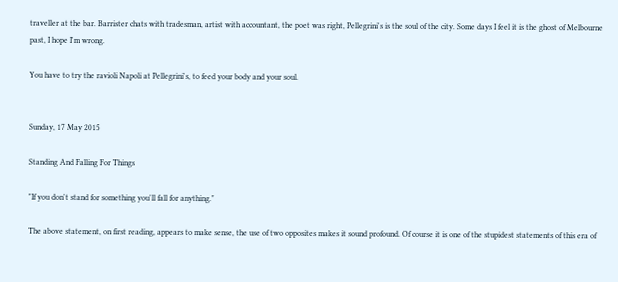traveller at the bar. Barrister chats with tradesman, artist with accountant, the poet was right, Pellegrini's is the soul of the city. Some days I feel it is the ghost of Melbourne past, I hope I'm wrong.

You have to try the ravioli Napoli at Pellegrini's, to feed your body and your soul.


Sunday, 17 May 2015

Standing And Falling For Things

"If you don't stand for something you'll fall for anything."

The above statement, on first reading, appears to make sense, the use of two opposites makes it sound profound. Of course it is one of the stupidest statements of this era of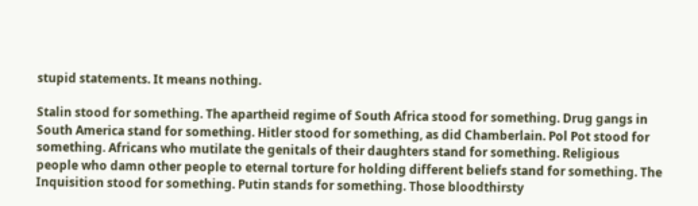stupid statements. It means nothing.

Stalin stood for something. The apartheid regime of South Africa stood for something. Drug gangs in South America stand for something. Hitler stood for something, as did Chamberlain. Pol Pot stood for something. Africans who mutilate the genitals of their daughters stand for something. Religious people who damn other people to eternal torture for holding different beliefs stand for something. The Inquisition stood for something. Putin stands for something. Those bloodthirsty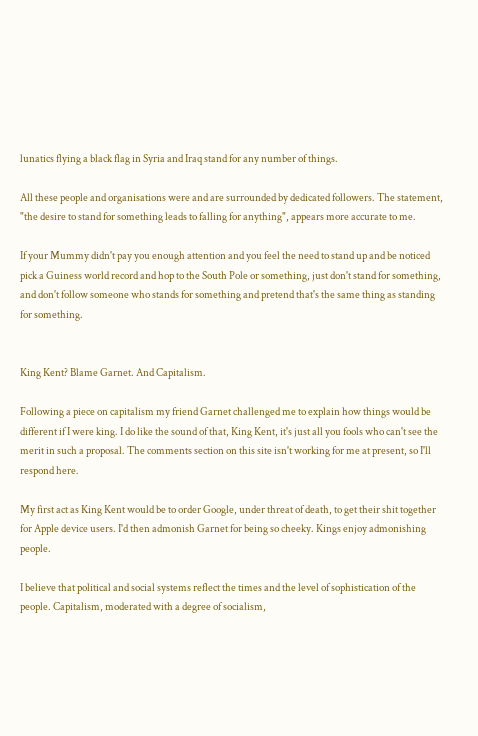lunatics flying a black flag in Syria and Iraq stand for any number of things.

All these people and organisations were and are surrounded by dedicated followers. The statement, "the desire to stand for something leads to falling for anything", appears more accurate to me.

If your Mummy didn't pay you enough attention and you feel the need to stand up and be noticed pick a Guiness world record and hop to the South Pole or something, just don't stand for something, and don't follow someone who stands for something and pretend that's the same thing as standing for something.


King Kent? Blame Garnet. And Capitalism.

Following a piece on capitalism my friend Garnet challenged me to explain how things would be different if I were king. I do like the sound of that, King Kent, it's just all you fools who can't see the merit in such a proposal. The comments section on this site isn't working for me at present, so I'll respond here.

My first act as King Kent would be to order Google, under threat of death, to get their shit together for Apple device users. I'd then admonish Garnet for being so cheeky. Kings enjoy admonishing people.

I believe that political and social systems reflect the times and the level of sophistication of the people. Capitalism, moderated with a degree of socialism,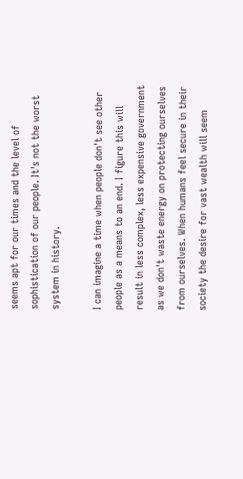seems apt for our times and the level of sophistication of our people. It's not the worst system in history.

I can imagine a time when people don't see other people as a means to an end. I figure this will result in less complex, less expensive government as we don't waste energy on protecting ourselves from ourselves. When humans feel secure in their society the desire for vast wealth will seem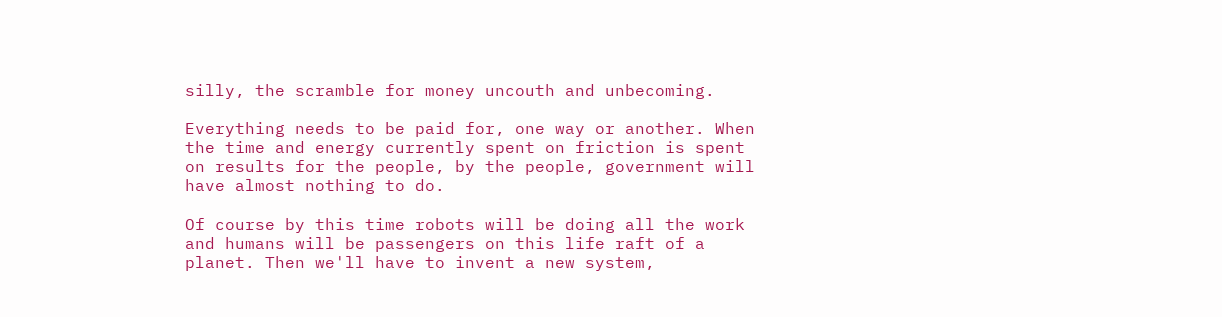silly, the scramble for money uncouth and unbecoming.

Everything needs to be paid for, one way or another. When the time and energy currently spent on friction is spent on results for the people, by the people, government will have almost nothing to do.

Of course by this time robots will be doing all the work and humans will be passengers on this life raft of a planet. Then we'll have to invent a new system,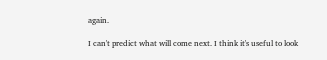again.

I can't predict what will come next. I think it's useful to look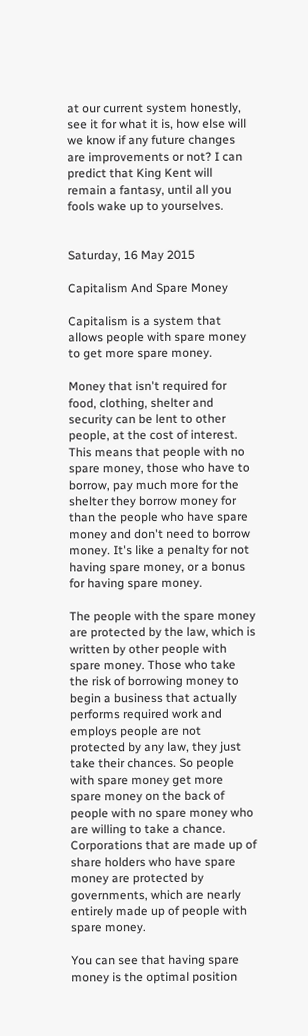at our current system honestly, see it for what it is, how else will we know if any future changes are improvements or not? I can predict that King Kent will remain a fantasy, until all you fools wake up to yourselves.


Saturday, 16 May 2015

Capitalism And Spare Money

Capitalism is a system that allows people with spare money to get more spare money.

Money that isn't required for food, clothing, shelter and security can be lent to other people, at the cost of interest. This means that people with no spare money, those who have to borrow, pay much more for the shelter they borrow money for than the people who have spare money and don't need to borrow money. It's like a penalty for not having spare money, or a bonus for having spare money.

The people with the spare money are protected by the law, which is written by other people with spare money. Those who take the risk of borrowing money to begin a business that actually performs required work and employs people are not protected by any law, they just take their chances. So people with spare money get more spare money on the back of people with no spare money who are willing to take a chance. Corporations that are made up of share holders who have spare money are protected by governments, which are nearly entirely made up of people with spare money.

You can see that having spare money is the optimal position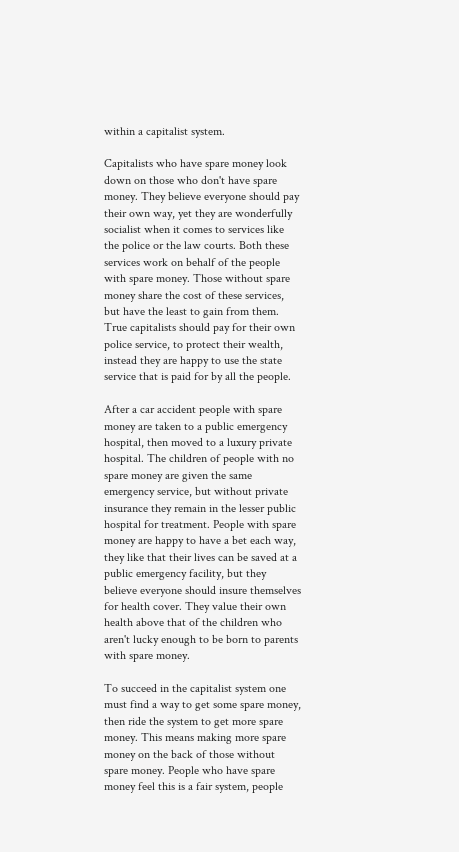within a capitalist system.

Capitalists who have spare money look down on those who don't have spare money. They believe everyone should pay their own way, yet they are wonderfully socialist when it comes to services like the police or the law courts. Both these services work on behalf of the people with spare money. Those without spare money share the cost of these services, but have the least to gain from them. True capitalists should pay for their own police service, to protect their wealth, instead they are happy to use the state service that is paid for by all the people.

After a car accident people with spare money are taken to a public emergency hospital, then moved to a luxury private hospital. The children of people with no spare money are given the same emergency service, but without private insurance they remain in the lesser public hospital for treatment. People with spare money are happy to have a bet each way, they like that their lives can be saved at a public emergency facility, but they believe everyone should insure themselves for health cover. They value their own health above that of the children who aren't lucky enough to be born to parents with spare money.

To succeed in the capitalist system one must find a way to get some spare money, then ride the system to get more spare money. This means making more spare money on the back of those without spare money. People who have spare money feel this is a fair system, people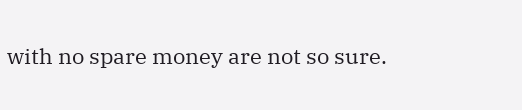with no spare money are not so sure.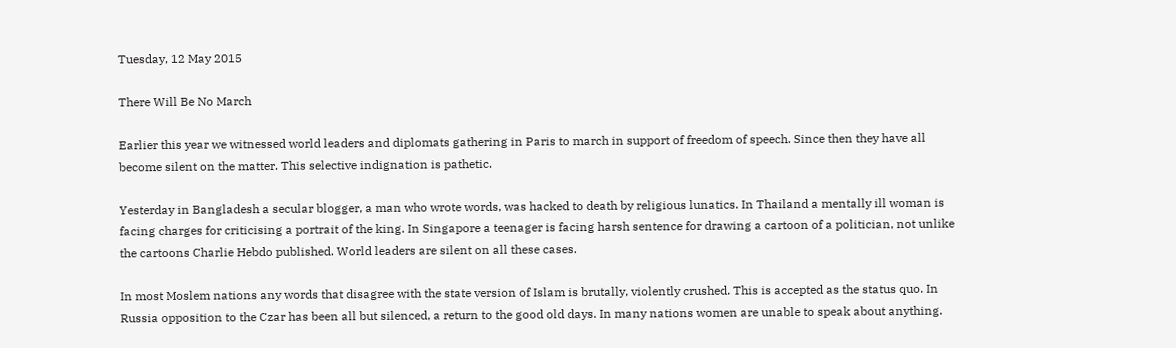Tuesday, 12 May 2015

There Will Be No March

Earlier this year we witnessed world leaders and diplomats gathering in Paris to march in support of freedom of speech. Since then they have all become silent on the matter. This selective indignation is pathetic.

Yesterday in Bangladesh a secular blogger, a man who wrote words, was hacked to death by religious lunatics. In Thailand a mentally ill woman is facing charges for criticising a portrait of the king. In Singapore a teenager is facing harsh sentence for drawing a cartoon of a politician, not unlike the cartoons Charlie Hebdo published. World leaders are silent on all these cases.

In most Moslem nations any words that disagree with the state version of Islam is brutally, violently crushed. This is accepted as the status quo. In Russia opposition to the Czar has been all but silenced, a return to the good old days. In many nations women are unable to speak about anything.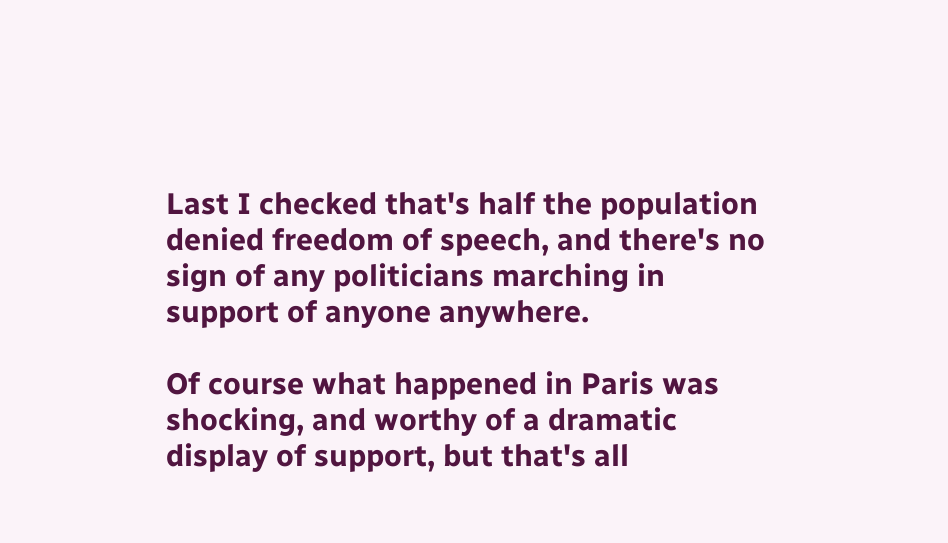Last I checked that's half the population denied freedom of speech, and there's no sign of any politicians marching in support of anyone anywhere.

Of course what happened in Paris was shocking, and worthy of a dramatic display of support, but that's all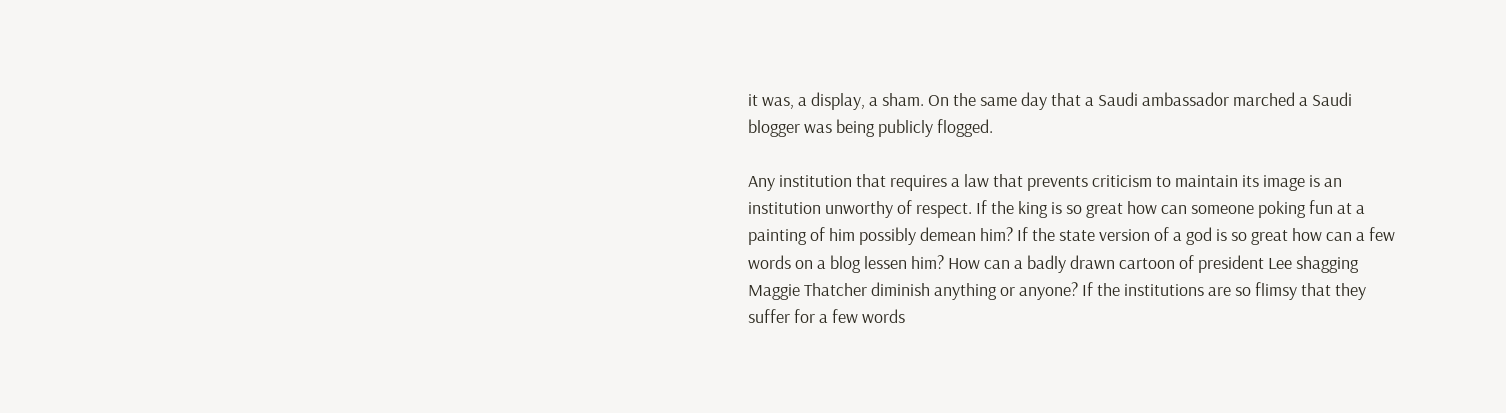it was, a display, a sham. On the same day that a Saudi ambassador marched a Saudi blogger was being publicly flogged.

Any institution that requires a law that prevents criticism to maintain its image is an institution unworthy of respect. If the king is so great how can someone poking fun at a painting of him possibly demean him? If the state version of a god is so great how can a few words on a blog lessen him? How can a badly drawn cartoon of president Lee shagging Maggie Thatcher diminish anything or anyone? If the institutions are so flimsy that they suffer for a few words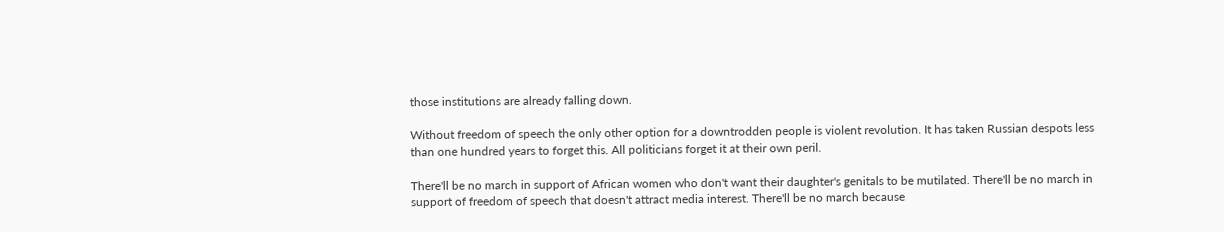those institutions are already falling down.

Without freedom of speech the only other option for a downtrodden people is violent revolution. It has taken Russian despots less than one hundred years to forget this. All politicians forget it at their own peril.

There'll be no march in support of African women who don't want their daughter's genitals to be mutilated. There'll be no march in support of freedom of speech that doesn't attract media interest. There'll be no march because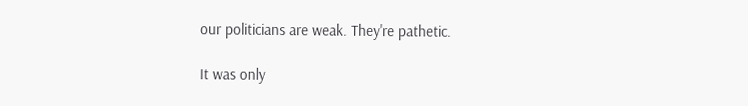our politicians are weak. They're pathetic.

It was only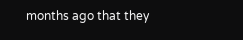months ago that they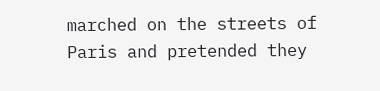marched on the streets of Paris and pretended they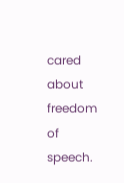cared about freedom of speech.